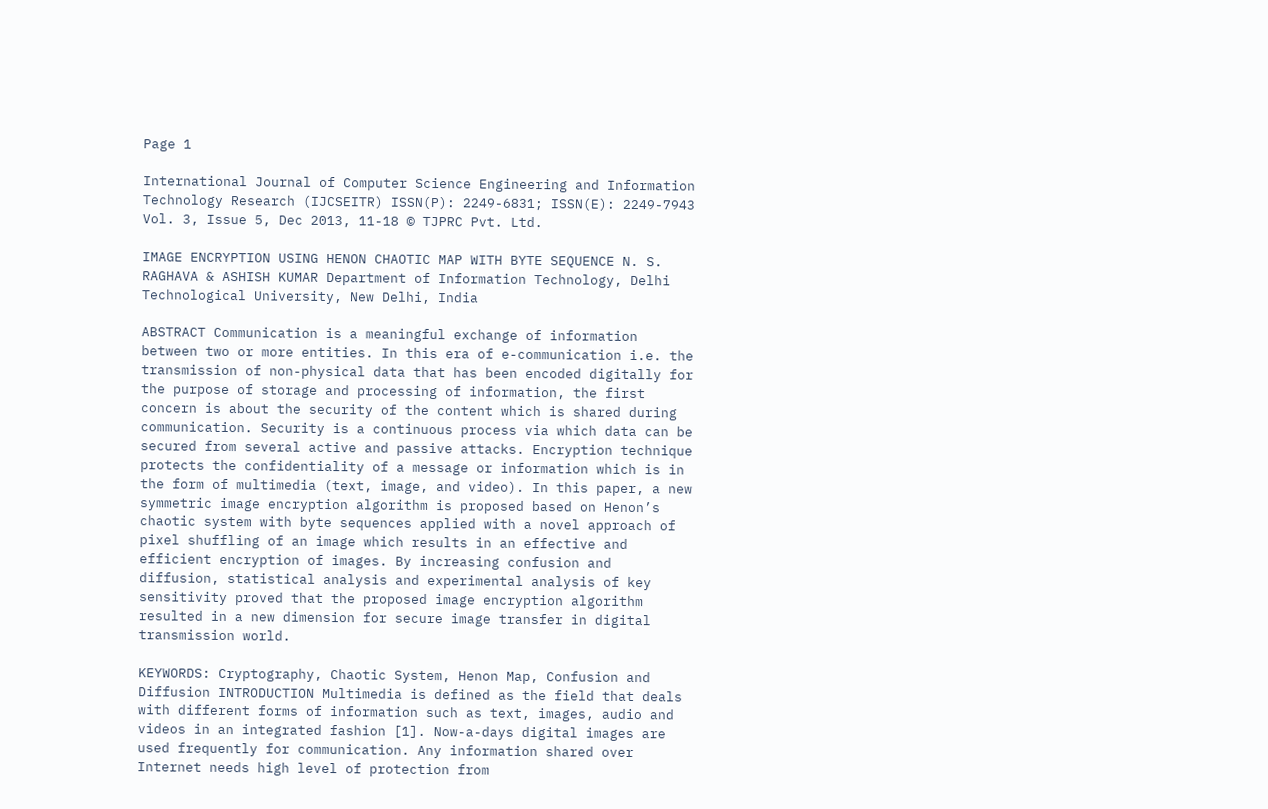Page 1

International Journal of Computer Science Engineering and Information Technology Research (IJCSEITR) ISSN(P): 2249-6831; ISSN(E): 2249-7943 Vol. 3, Issue 5, Dec 2013, 11-18 © TJPRC Pvt. Ltd.

IMAGE ENCRYPTION USING HENON CHAOTIC MAP WITH BYTE SEQUENCE N. S. RAGHAVA & ASHISH KUMAR Department of Information Technology, Delhi Technological University, New Delhi, India

ABSTRACT Communication is a meaningful exchange of information between two or more entities. In this era of e-communication i.e. the transmission of non-physical data that has been encoded digitally for the purpose of storage and processing of information, the first concern is about the security of the content which is shared during communication. Security is a continuous process via which data can be secured from several active and passive attacks. Encryption technique protects the confidentiality of a message or information which is in the form of multimedia (text, image, and video). In this paper, a new symmetric image encryption algorithm is proposed based on Henon’s chaotic system with byte sequences applied with a novel approach of pixel shuffling of an image which results in an effective and efficient encryption of images. By increasing confusion and diffusion, statistical analysis and experimental analysis of key sensitivity proved that the proposed image encryption algorithm resulted in a new dimension for secure image transfer in digital transmission world.

KEYWORDS: Cryptography, Chaotic System, Henon Map, Confusion and Diffusion INTRODUCTION Multimedia is defined as the field that deals with different forms of information such as text, images, audio and videos in an integrated fashion [1]. Now-a-days digital images are used frequently for communication. Any information shared over Internet needs high level of protection from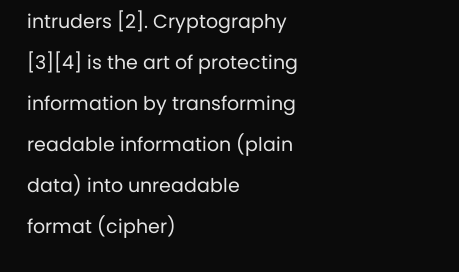intruders [2]. Cryptography [3][4] is the art of protecting information by transforming readable information (plain data) into unreadable format (cipher)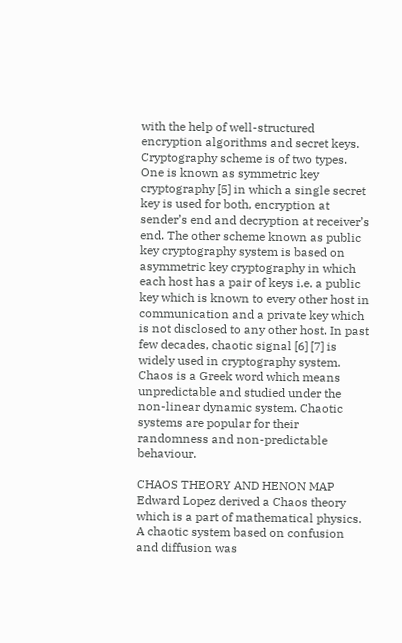with the help of well-structured encryption algorithms and secret keys. Cryptography scheme is of two types. One is known as symmetric key cryptography [5] in which a single secret key is used for both, encryption at sender’s end and decryption at receiver’s end. The other scheme known as public key cryptography system is based on asymmetric key cryptography in which each host has a pair of keys i.e. a public key which is known to every other host in communication and a private key which is not disclosed to any other host. In past few decades, chaotic signal [6] [7] is widely used in cryptography system. Chaos is a Greek word which means unpredictable and studied under the non-linear dynamic system. Chaotic systems are popular for their randomness and non-predictable behaviour.

CHAOS THEORY AND HENON MAP Edward Lopez derived a Chaos theory which is a part of mathematical physics. A chaotic system based on confusion and diffusion was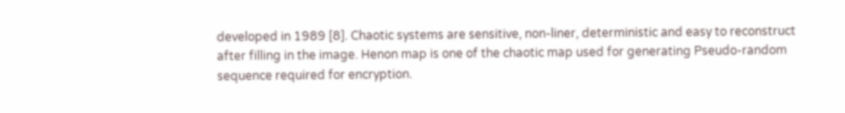developed in 1989 [8]. Chaotic systems are sensitive, non-liner, deterministic and easy to reconstruct after filling in the image. Henon map is one of the chaotic map used for generating Pseudo-random sequence required for encryption.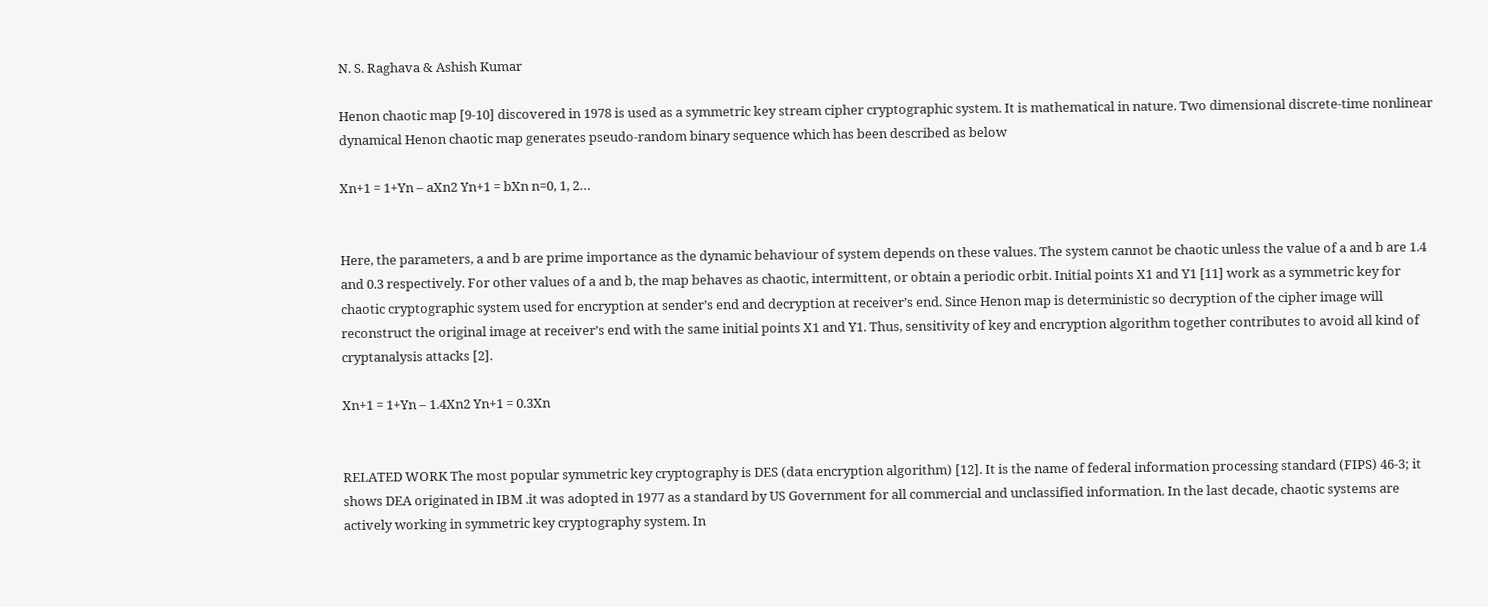N. S. Raghava & Ashish Kumar

Henon chaotic map [9-10] discovered in 1978 is used as a symmetric key stream cipher cryptographic system. It is mathematical in nature. Two dimensional discrete-time nonlinear dynamical Henon chaotic map generates pseudo-random binary sequence which has been described as below

Xn+1 = 1+Yn – aXn2 Yn+1 = bXn n=0, 1, 2…


Here, the parameters, a and b are prime importance as the dynamic behaviour of system depends on these values. The system cannot be chaotic unless the value of a and b are 1.4 and 0.3 respectively. For other values of a and b, the map behaves as chaotic, intermittent, or obtain a periodic orbit. Initial points X1 and Y1 [11] work as a symmetric key for chaotic cryptographic system used for encryption at sender’s end and decryption at receiver’s end. Since Henon map is deterministic so decryption of the cipher image will reconstruct the original image at receiver’s end with the same initial points X1 and Y1. Thus, sensitivity of key and encryption algorithm together contributes to avoid all kind of cryptanalysis attacks [2].

Xn+1 = 1+Yn – 1.4Xn2 Yn+1 = 0.3Xn


RELATED WORK The most popular symmetric key cryptography is DES (data encryption algorithm) [12]. It is the name of federal information processing standard (FIPS) 46-3; it shows DEA originated in IBM .it was adopted in 1977 as a standard by US Government for all commercial and unclassified information. In the last decade, chaotic systems are actively working in symmetric key cryptography system. In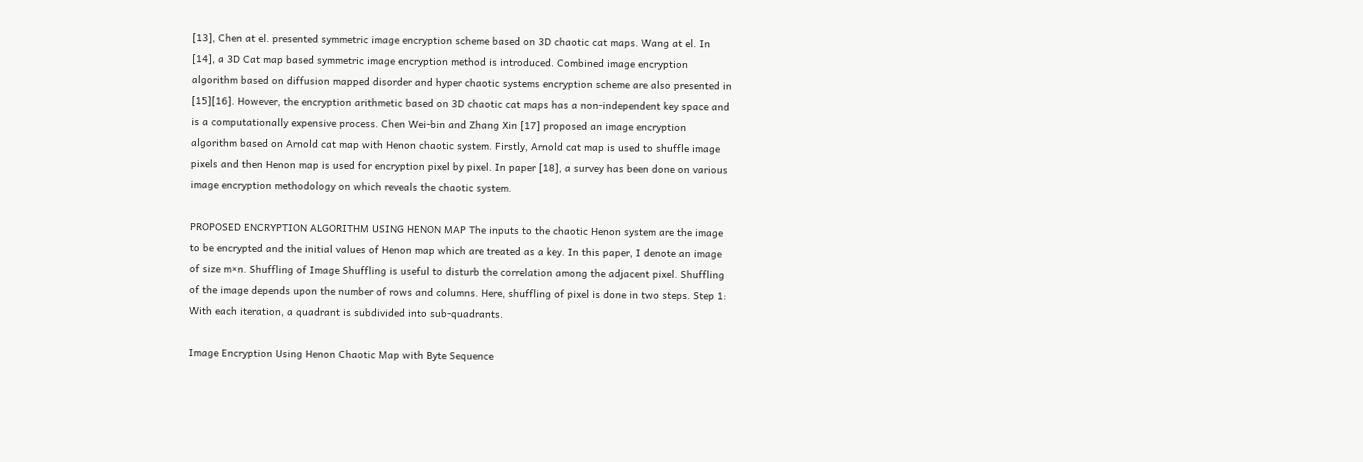[13], Chen at el. presented symmetric image encryption scheme based on 3D chaotic cat maps. Wang at el. In [14], a 3D Cat map based symmetric image encryption method is introduced. Combined image encryption algorithm based on diffusion mapped disorder and hyper chaotic systems encryption scheme are also presented in [15][16]. However, the encryption arithmetic based on 3D chaotic cat maps has a non-independent key space and is a computationally expensive process. Chen Wei-bin and Zhang Xin [17] proposed an image encryption algorithm based on Arnold cat map with Henon chaotic system. Firstly, Arnold cat map is used to shuffle image pixels and then Henon map is used for encryption pixel by pixel. In paper [18], a survey has been done on various image encryption methodology on which reveals the chaotic system.

PROPOSED ENCRYPTION ALGORITHM USING HENON MAP The inputs to the chaotic Henon system are the image to be encrypted and the initial values of Henon map which are treated as a key. In this paper, I denote an image of size m×n. Shuffling of Image Shuffling is useful to disturb the correlation among the adjacent pixel. Shuffling of the image depends upon the number of rows and columns. Here, shuffling of pixel is done in two steps. Step 1: With each iteration, a quadrant is subdivided into sub-quadrants.

Image Encryption Using Henon Chaotic Map with Byte Sequence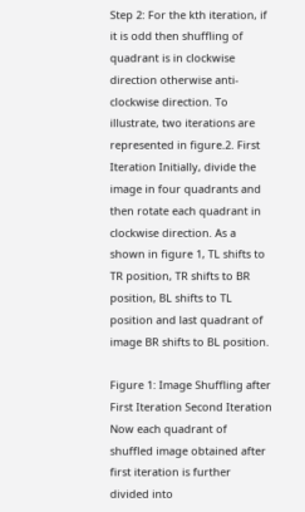Step 2: For the kth iteration, if it is odd then shuffling of quadrant is in clockwise direction otherwise anti-clockwise direction. To illustrate, two iterations are represented in figure.2. First Iteration Initially, divide the image in four quadrants and then rotate each quadrant in clockwise direction. As a shown in figure 1, TL shifts to TR position, TR shifts to BR position, BL shifts to TL position and last quadrant of image BR shifts to BL position.

Figure 1: Image Shuffling after First Iteration Second Iteration Now each quadrant of shuffled image obtained after first iteration is further divided into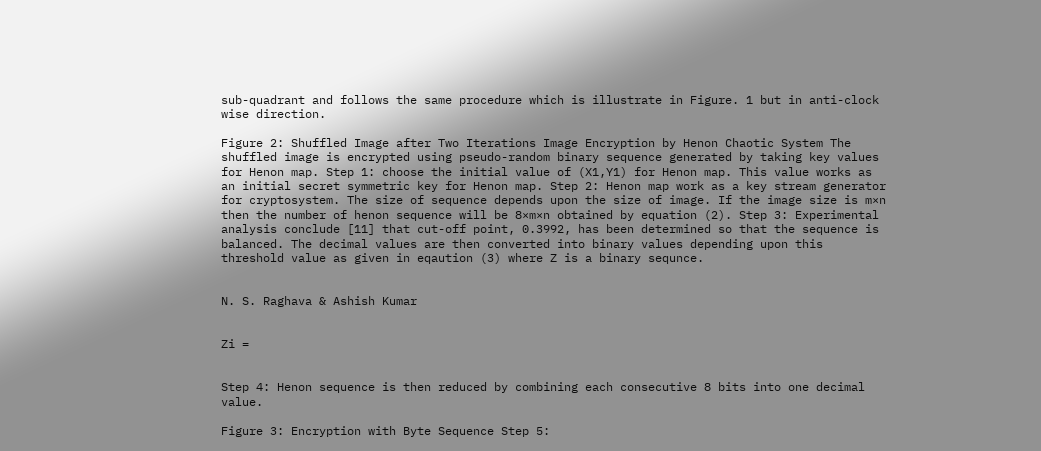sub-quadrant and follows the same procedure which is illustrate in Figure. 1 but in anti-clock wise direction.

Figure 2: Shuffled Image after Two Iterations Image Encryption by Henon Chaotic System The shuffled image is encrypted using pseudo-random binary sequence generated by taking key values for Henon map. Step 1: choose the initial value of (X1,Y1) for Henon map. This value works as an initial secret symmetric key for Henon map. Step 2: Henon map work as a key stream generator for cryptosystem. The size of sequence depends upon the size of image. If the image size is m×n then the number of henon sequence will be 8×m×n obtained by equation (2). Step 3: Experimental analysis conclude [11] that cut-off point, 0.3992, has been determined so that the sequence is balanced. The decimal values are then converted into binary values depending upon this threshold value as given in eqaution (3) where Z is a binary sequnce.


N. S. Raghava & Ashish Kumar


Zi =


Step 4: Henon sequence is then reduced by combining each consecutive 8 bits into one decimal value.

Figure 3: Encryption with Byte Sequence Step 5: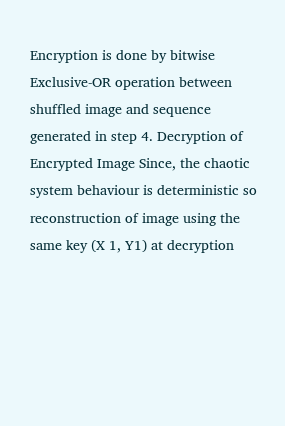Encryption is done by bitwise Exclusive-OR operation between shuffled image and sequence generated in step 4. Decryption of Encrypted Image Since, the chaotic system behaviour is deterministic so reconstruction of image using the same key (X 1, Y1) at decryption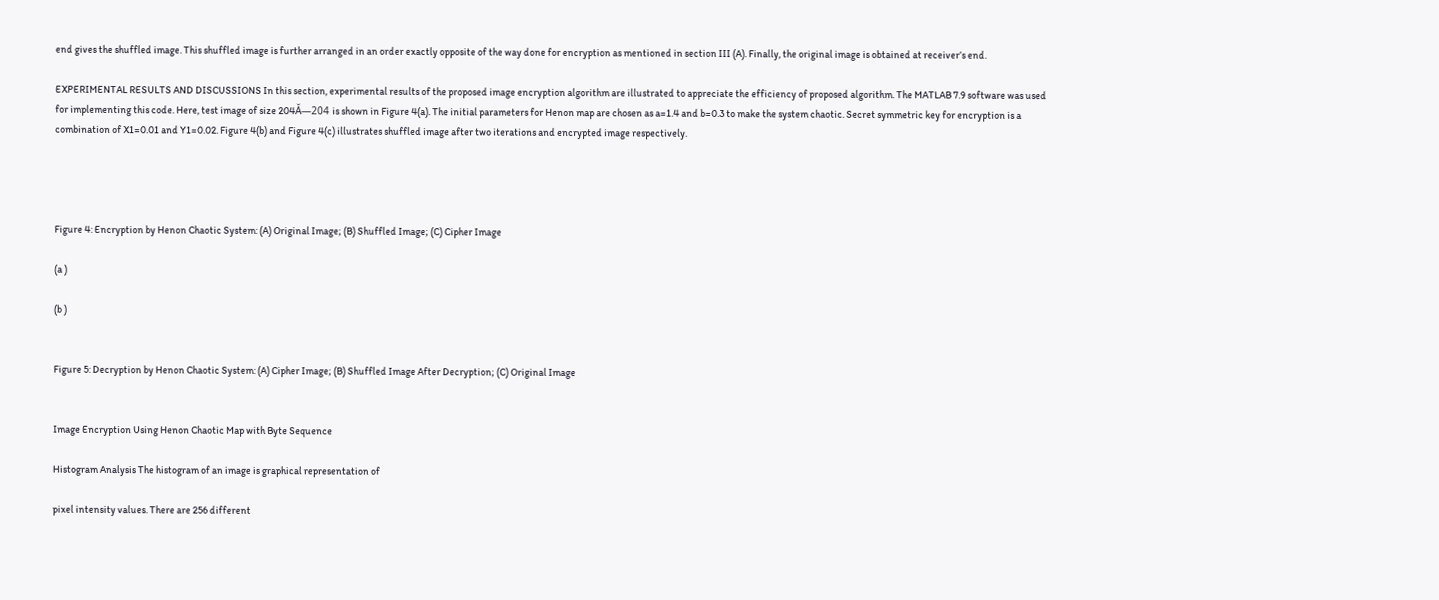end gives the shuffled image. This shuffled image is further arranged in an order exactly opposite of the way done for encryption as mentioned in section III (A). Finally, the original image is obtained at receiver’s end.

EXPERIMENTAL RESULTS AND DISCUSSIONS In this section, experimental results of the proposed image encryption algorithm are illustrated to appreciate the efficiency of proposed algorithm. The MATLAB 7.9 software was used for implementing this code. Here, test image of size 204Ă—204 is shown in Figure 4(a). The initial parameters for Henon map are chosen as a=1.4 and b=0.3 to make the system chaotic. Secret symmetric key for encryption is a combination of X1=0.01 and Y1=0.02. Figure 4(b) and Figure 4(c) illustrates shuffled image after two iterations and encrypted image respectively.




Figure 4: Encryption by Henon Chaotic System: (A) Original Image; (B) Shuffled Image; (C) Cipher Image

(a )

(b )


Figure 5: Decryption by Henon Chaotic System: (A) Cipher Image; (B) Shuffled Image After Decryption; (C) Original Image


Image Encryption Using Henon Chaotic Map with Byte Sequence

Histogram Analysis The histogram of an image is graphical representation of

pixel intensity values. There are 256 different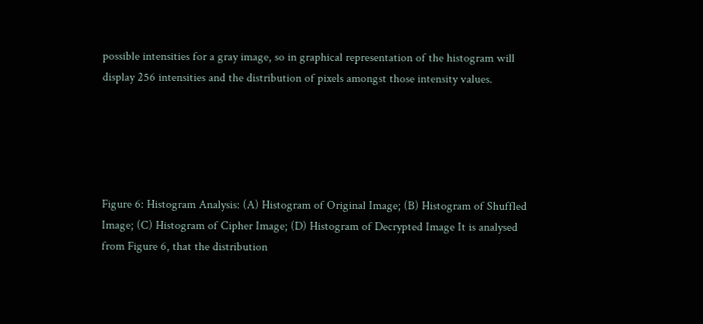possible intensities for a gray image, so in graphical representation of the histogram will display 256 intensities and the distribution of pixels amongst those intensity values.





Figure 6: Histogram Analysis: (A) Histogram of Original Image; (B) Histogram of Shuffled Image; (C) Histogram of Cipher Image; (D) Histogram of Decrypted Image It is analysed from Figure 6, that the distribution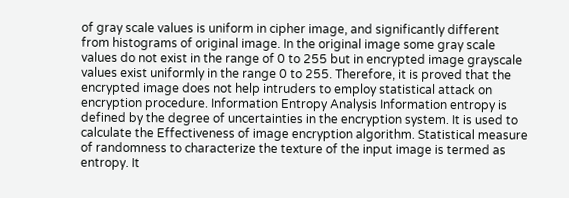of gray scale values is uniform in cipher image, and significantly different from histograms of original image. In the original image some gray scale values do not exist in the range of 0 to 255 but in encrypted image grayscale values exist uniformly in the range 0 to 255. Therefore, it is proved that the encrypted image does not help intruders to employ statistical attack on encryption procedure. Information Entropy Analysis Information entropy is defined by the degree of uncertainties in the encryption system. It is used to calculate the Effectiveness of image encryption algorithm. Statistical measure of randomness to characterize the texture of the input image is termed as entropy. It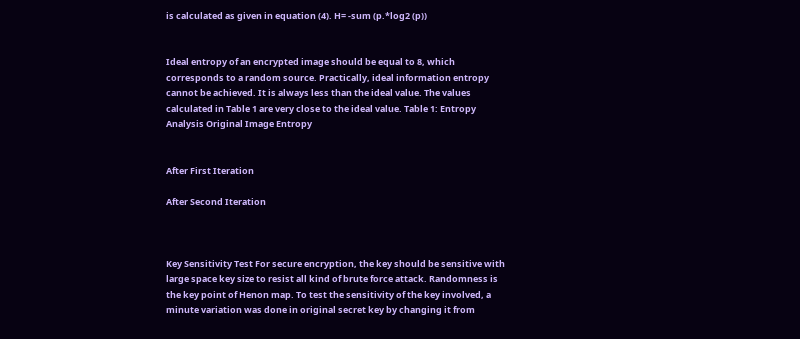is calculated as given in equation (4). H= -sum (p.*log2 (p))


Ideal entropy of an encrypted image should be equal to 8, which corresponds to a random source. Practically, ideal information entropy cannot be achieved. It is always less than the ideal value. The values calculated in Table 1 are very close to the ideal value. Table 1: Entropy Analysis Original Image Entropy


After First Iteration

After Second Iteration



Key Sensitivity Test For secure encryption, the key should be sensitive with large space key size to resist all kind of brute force attack. Randomness is the key point of Henon map. To test the sensitivity of the key involved, a minute variation was done in original secret key by changing it from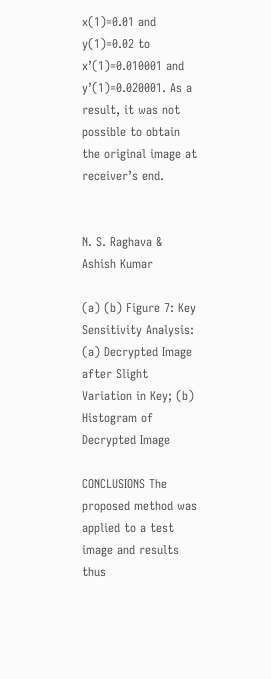x(1)=0.01 and y(1)=0.02 to x’(1)=0.010001 and y’(1)=0.020001. As a result, it was not possible to obtain the original image at receiver’s end.


N. S. Raghava & Ashish Kumar

(a) (b) Figure 7: Key Sensitivity Analysis: (a) Decrypted Image after Slight Variation in Key; (b) Histogram of Decrypted Image

CONCLUSIONS The proposed method was applied to a test image and results thus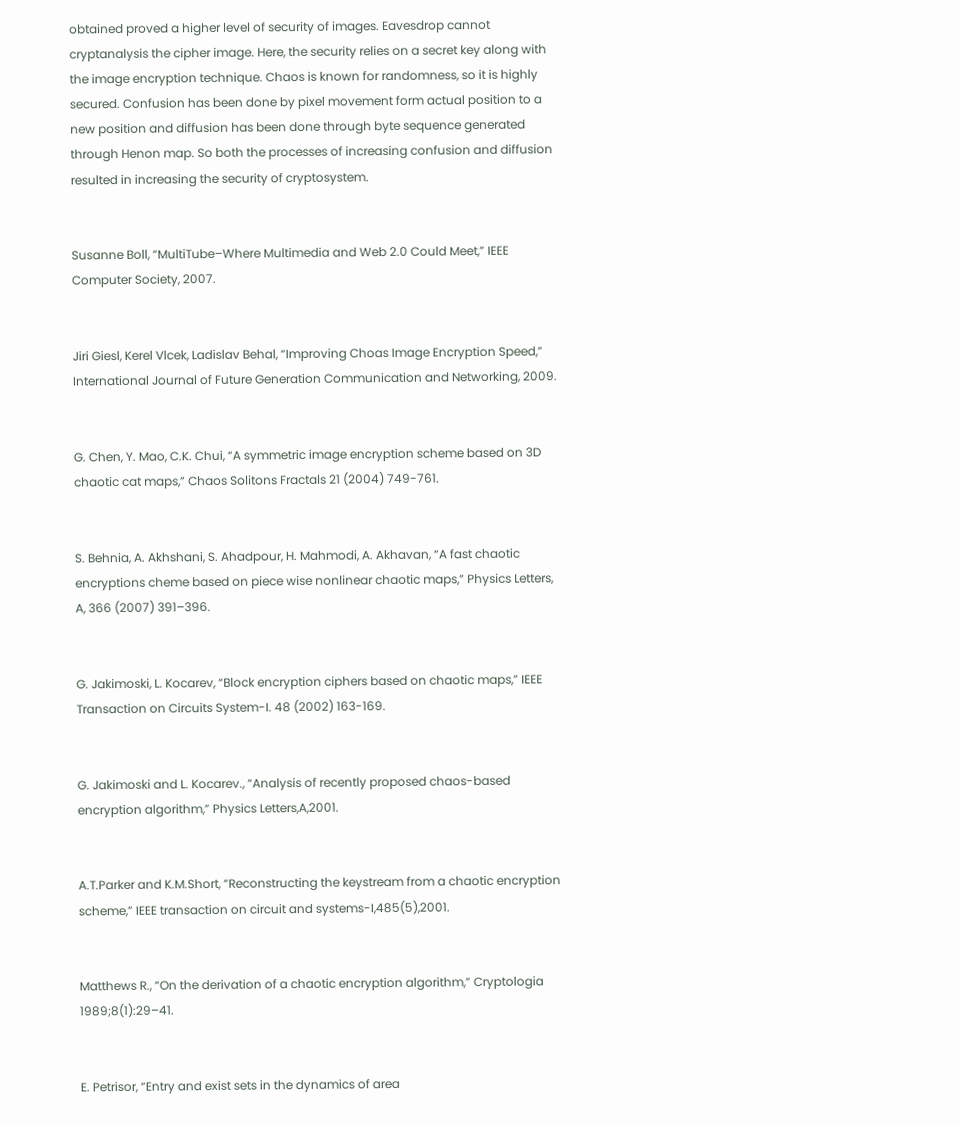obtained proved a higher level of security of images. Eavesdrop cannot cryptanalysis the cipher image. Here, the security relies on a secret key along with the image encryption technique. Chaos is known for randomness, so it is highly secured. Confusion has been done by pixel movement form actual position to a new position and diffusion has been done through byte sequence generated through Henon map. So both the processes of increasing confusion and diffusion resulted in increasing the security of cryptosystem.


Susanne Boll, “MultiTube–Where Multimedia and Web 2.0 Could Meet,” IEEE Computer Society, 2007.


Jiri Giesl, Kerel Vlcek, Ladislav Behal, “Improving Choas Image Encryption Speed,” International Journal of Future Generation Communication and Networking, 2009.


G. Chen, Y. Mao, C.K. Chui, “A symmetric image encryption scheme based on 3D chaotic cat maps,” Chaos Solitons Fractals 21 (2004) 749-761.


S. Behnia, A. Akhshani, S. Ahadpour, H. Mahmodi, A. Akhavan, “A fast chaotic encryptions cheme based on piece wise nonlinear chaotic maps,” Physics Letters, A, 366 (2007) 391–396.


G. Jakimoski, L. Kocarev, “Block encryption ciphers based on chaotic maps,” IEEE Transaction on Circuits System-I. 48 (2002) 163-169.


G. Jakimoski and L. Kocarev., “Analysis of recently proposed chaos-based encryption algorithm,” Physics Letters,A,2001.


A.T.Parker and K.M.Short, “Reconstructing the keystream from a chaotic encryption scheme,” IEEE transaction on circuit and systems-I,485(5),2001.


Matthews R., “On the derivation of a chaotic encryption algorithm,” Cryptologia 1989;8(1):29–41.


E. Petrisor, “Entry and exist sets in the dynamics of area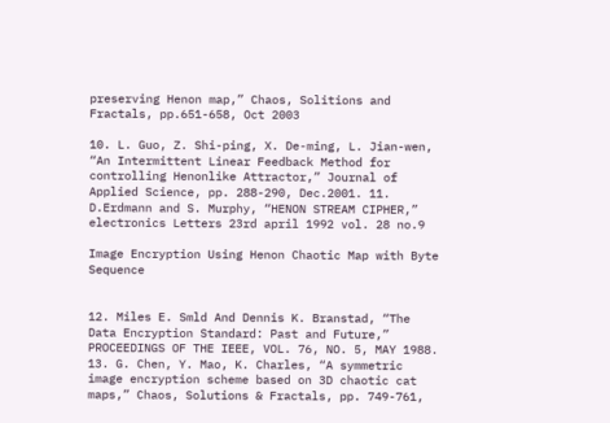preserving Henon map,” Chaos, Solitions and Fractals, pp.651-658, Oct 2003

10. L. Guo, Z. Shi-ping, X. De-ming, L. Jian-wen, “An Intermittent Linear Feedback Method for controlling Henonlike Attractor,” Journal of Applied Science, pp. 288-290, Dec.2001. 11. D.Erdmann and S. Murphy, “HENON STREAM CIPHER,” electronics Letters 23rd april 1992 vol. 28 no.9

Image Encryption Using Henon Chaotic Map with Byte Sequence


12. Miles E. Smld And Dennis K. Branstad, “The Data Encryption Standard: Past and Future,” PROCEEDINGS OF THE IEEE, VOL. 76, NO. 5, MAY 1988. 13. G. Chen, Y. Mao, K. Charles, “A symmetric image encryption scheme based on 3D chaotic cat maps,” Chaos, Solutions & Fractals, pp. 749-761,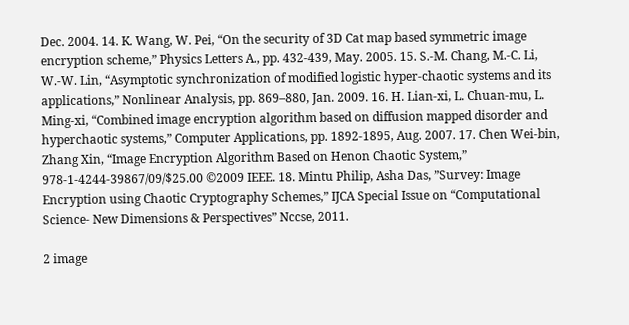Dec. 2004. 14. K. Wang, W. Pei, “On the security of 3D Cat map based symmetric image encryption scheme,” Physics Letters A., pp. 432-439, May. 2005. 15. S.-M. Chang, M.-C. Li, W.-W. Lin, “Asymptotic synchronization of modified logistic hyper-chaotic systems and its applications,” Nonlinear Analysis, pp. 869–880, Jan. 2009. 16. H. Lian-xi, L. Chuan-mu, L. Ming-xi, “Combined image encryption algorithm based on diffusion mapped disorder and hyperchaotic systems,” Computer Applications, pp. 1892-1895, Aug. 2007. 17. Chen Wei-bin, Zhang Xin, “Image Encryption Algorithm Based on Henon Chaotic System,” 978-1-4244-39867/09/$25.00 ©2009 IEEE. 18. Mintu Philip, Asha Das, ”Survey: Image Encryption using Chaotic Cryptography Schemes,” IJCA Special Issue on “Computational Science- New Dimensions & Perspectives” Nccse, 2011.

2 image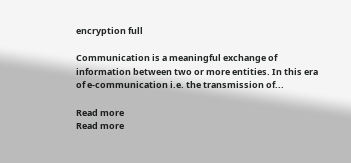encryption full

Communication is a meaningful exchange of information between two or more entities. In this era of e-communication i.e. the transmission of...

Read more
Read more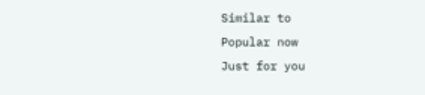Similar to
Popular now
Just for you